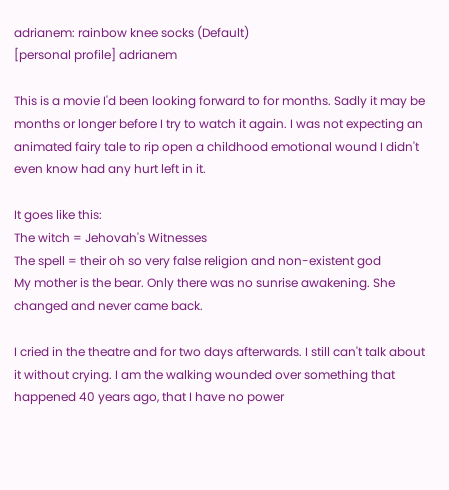adrianem: rainbow knee socks (Default)
[personal profile] adrianem

This is a movie I'd been looking forward to for months. Sadly it may be months or longer before I try to watch it again. I was not expecting an animated fairy tale to rip open a childhood emotional wound I didn't even know had any hurt left in it.

It goes like this:
The witch = Jehovah's Witnesses
The spell = their oh so very false religion and non-existent god
My mother is the bear. Only there was no sunrise awakening. She changed and never came back.

I cried in the theatre and for two days afterwards. I still can't talk about it without crying. I am the walking wounded over something that happened 40 years ago, that I have no power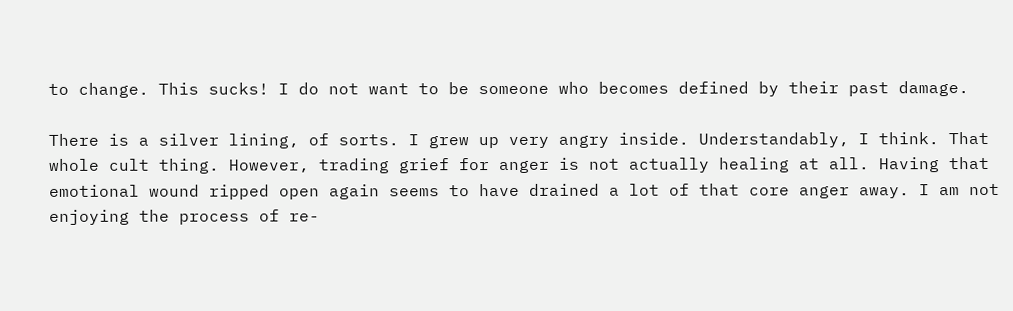to change. This sucks! I do not want to be someone who becomes defined by their past damage.

There is a silver lining, of sorts. I grew up very angry inside. Understandably, I think. That whole cult thing. However, trading grief for anger is not actually healing at all. Having that emotional wound ripped open again seems to have drained a lot of that core anger away. I am not enjoying the process of re-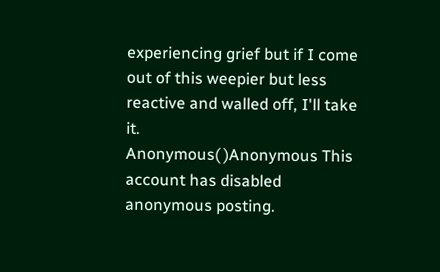experiencing grief but if I come out of this weepier but less reactive and walled off, I'll take it.
Anonymous( )Anonymous This account has disabled anonymous posting.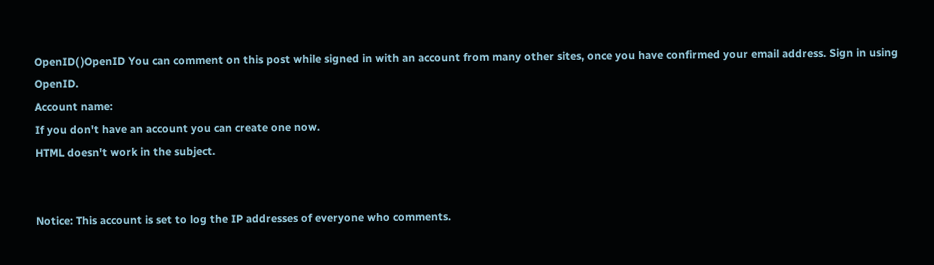OpenID( )OpenID You can comment on this post while signed in with an account from many other sites, once you have confirmed your email address. Sign in using OpenID.
Account name:
If you don't have an account you can create one now.
HTML doesn't work in the subject.


Notice: This account is set to log the IP addresses of everyone who comments.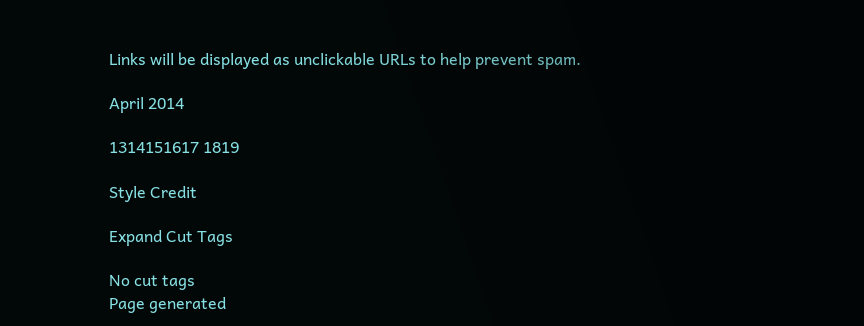Links will be displayed as unclickable URLs to help prevent spam.

April 2014

1314151617 1819

Style Credit

Expand Cut Tags

No cut tags
Page generated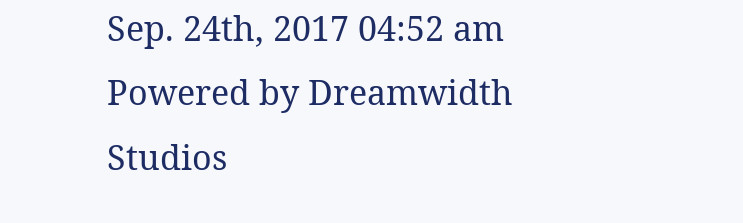Sep. 24th, 2017 04:52 am
Powered by Dreamwidth Studios